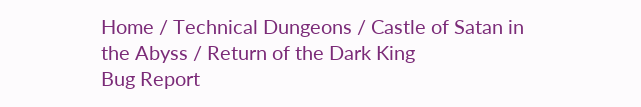Home / Technical Dungeons / Castle of Satan in the Abyss / Return of the Dark King
Bug Report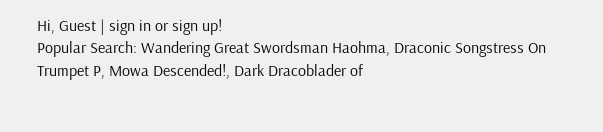Hi, Guest | sign in or sign up!
Popular Search: Wandering Great Swordsman Haohma, Draconic Songstress On Trumpet P, Mowa Descended!, Dark Dracoblader of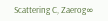Scattering C, Zaerog∞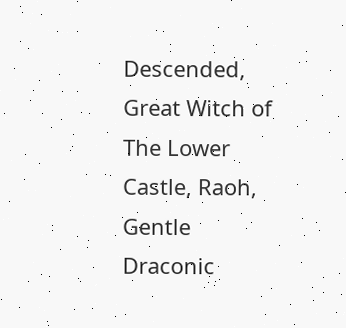Descended, Great Witch of The Lower Castle, Raoh, Gentle Draconic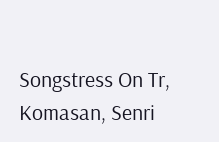Songstress On Tr, Komasan, Senri